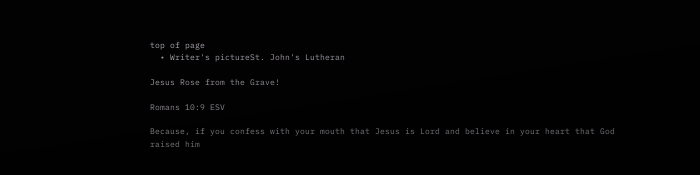top of page
  • Writer's pictureSt. John's Lutheran

Jesus Rose from the Grave!

Romans 10:9 ESV

Because, if you confess with your mouth that Jesus is Lord and believe in your heart that God raised him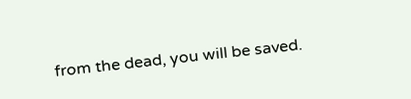from the dead, you will be saved.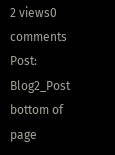2 views0 comments
Post: Blog2_Post
bottom of page